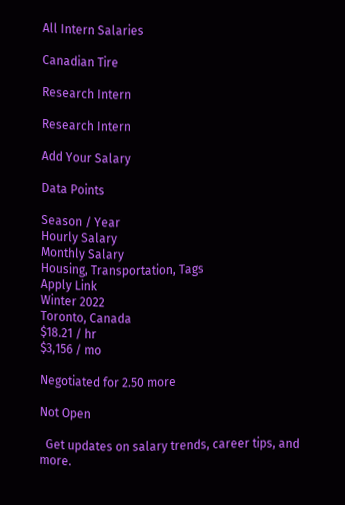All Intern Salaries

Canadian Tire

Research Intern

Research Intern

Add Your Salary

Data Points

Season / Year
Hourly Salary
Monthly Salary
Housing, Transportation, Tags
Apply Link
Winter 2022
Toronto, Canada
$18.21 / hr
$3,156 / mo

Negotiated for 2.50 more

Not Open

  Get updates on salary trends, career tips, and more.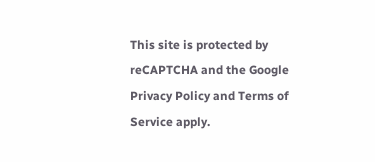This site is protected by reCAPTCHA and the Google Privacy Policy and Terms of Service apply.